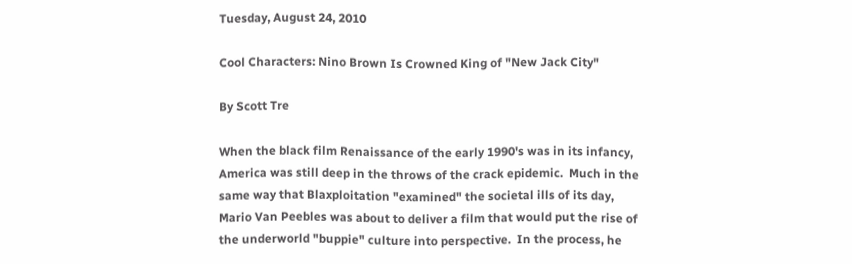Tuesday, August 24, 2010

Cool Characters: Nino Brown Is Crowned King of "New Jack City"

By Scott Tre

When the black film Renaissance of the early 1990's was in its infancy, America was still deep in the throws of the crack epidemic.  Much in the same way that Blaxploitation "examined" the societal ills of its day,  Mario Van Peebles was about to deliver a film that would put the rise of the underworld "buppie" culture into perspective.  In the process, he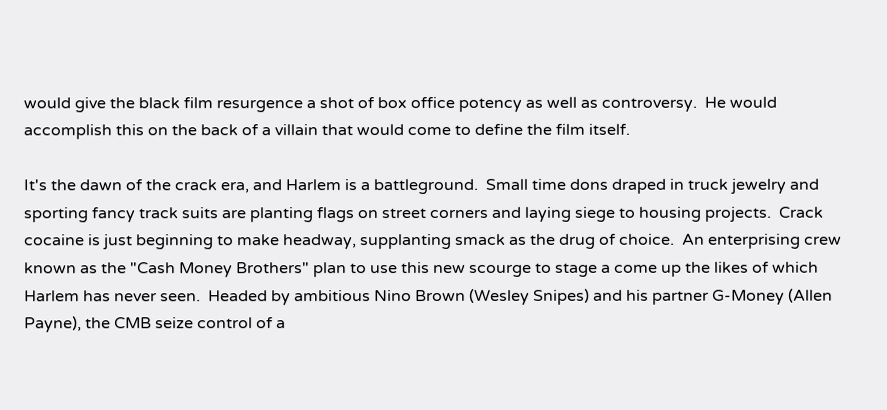would give the black film resurgence a shot of box office potency as well as controversy.  He would accomplish this on the back of a villain that would come to define the film itself.

It's the dawn of the crack era, and Harlem is a battleground.  Small time dons draped in truck jewelry and sporting fancy track suits are planting flags on street corners and laying siege to housing projects.  Crack cocaine is just beginning to make headway, supplanting smack as the drug of choice.  An enterprising crew known as the "Cash Money Brothers" plan to use this new scourge to stage a come up the likes of which Harlem has never seen.  Headed by ambitious Nino Brown (Wesley Snipes) and his partner G-Money (Allen Payne), the CMB seize control of a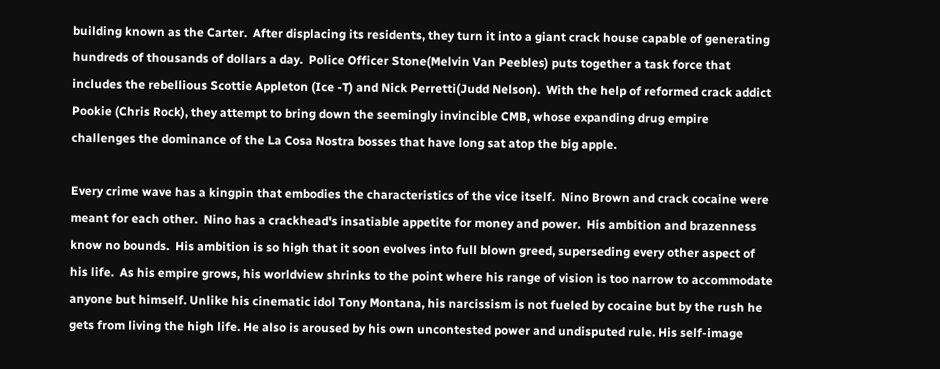building known as the Carter.  After displacing its residents, they turn it into a giant crack house capable of generating hundreds of thousands of dollars a day.  Police Officer Stone(Melvin Van Peebles) puts together a task force that includes the rebellious Scottie Appleton (Ice -T) and Nick Perretti(Judd Nelson).  With the help of reformed crack addict Pookie (Chris Rock), they attempt to bring down the seemingly invincible CMB, whose expanding drug empire challenges the dominance of the La Cosa Nostra bosses that have long sat atop the big apple.

Every crime wave has a kingpin that embodies the characteristics of the vice itself.  Nino Brown and crack cocaine were meant for each other.  Nino has a crackhead's insatiable appetite for money and power.  His ambition and brazenness know no bounds.  His ambition is so high that it soon evolves into full blown greed, superseding every other aspect of his life.  As his empire grows, his worldview shrinks to the point where his range of vision is too narrow to accommodate anyone but himself. Unlike his cinematic idol Tony Montana, his narcissism is not fueled by cocaine but by the rush he gets from living the high life. He also is aroused by his own uncontested power and undisputed rule. His self-image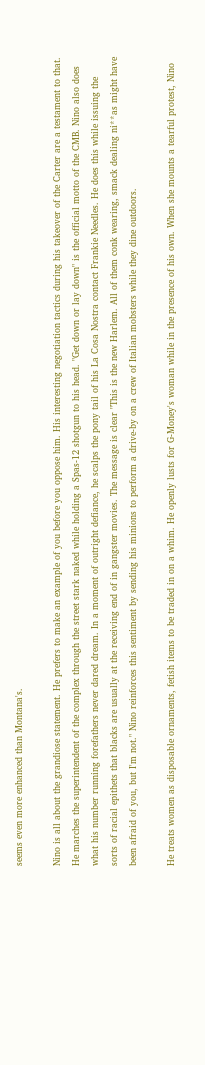seems even more enhanced than Montana's.

Nino is all about the grandiose statement. He prefers to make an example of you before you oppose him. His interesting negotiation tactics during his takeover of the Carter are a testament to that. He marches the superintendent of the complex through the street stark naked while holding a Spas-12 shotgun to his head. "Get down or lay down" is the official motto of the CMB. Nino also does what his number running forefathers never dared dream. In a moment of outright defiance, he scalps the pony tail of his La Cosa Nostra contact Frankie Needles. He does this while issuing the sorts of racial epithets that blacks are usually at the receiving end of in gangster movies. The message is clear "This is the new Harlem. All of them conk wearing, smack dealing ni**as might have been afraid of you, but I'm not." Nino reinforces this sentiment by sending his minions to perform a drive-by on a crew of Italian mobsters while they dine outdoors.

He treats women as disposable ornaments, fetish items to be traded in on a whim. He openly lusts for G-Money's woman while in the presence of his own. When she mounts a tearful protest, Nino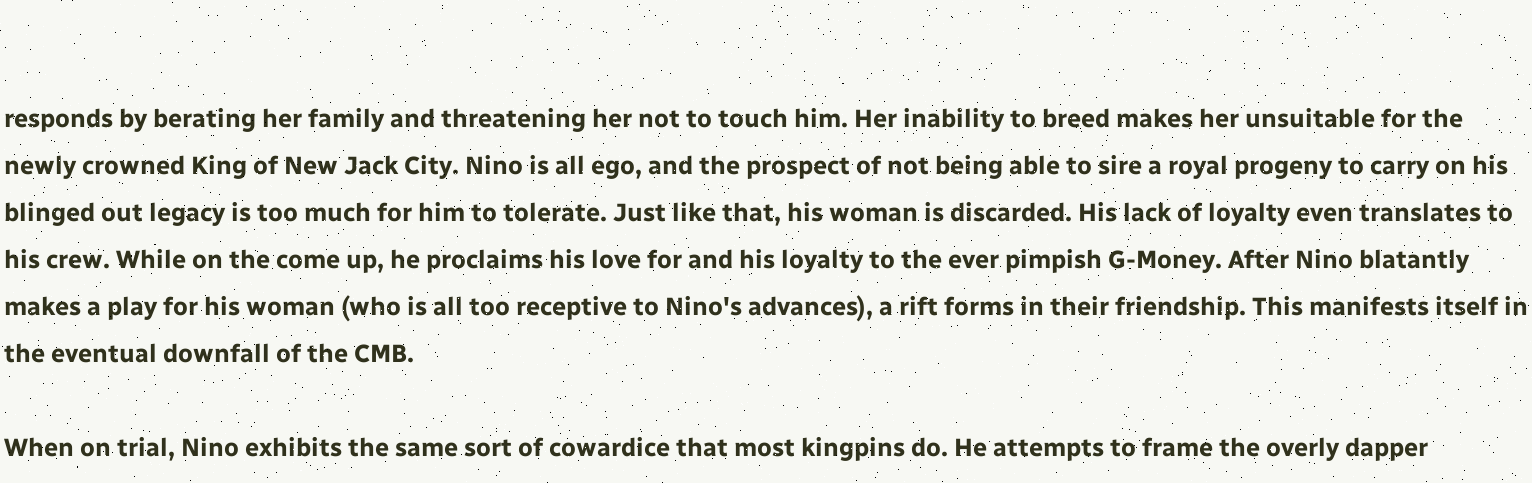responds by berating her family and threatening her not to touch him. Her inability to breed makes her unsuitable for the newly crowned King of New Jack City. Nino is all ego, and the prospect of not being able to sire a royal progeny to carry on his blinged out legacy is too much for him to tolerate. Just like that, his woman is discarded. His lack of loyalty even translates to his crew. While on the come up, he proclaims his love for and his loyalty to the ever pimpish G-Money. After Nino blatantly makes a play for his woman (who is all too receptive to Nino's advances), a rift forms in their friendship. This manifests itself in the eventual downfall of the CMB.

When on trial, Nino exhibits the same sort of cowardice that most kingpins do. He attempts to frame the overly dapper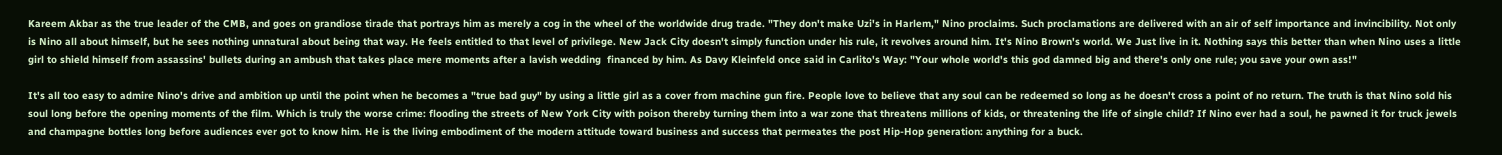Kareem Akbar as the true leader of the CMB, and goes on grandiose tirade that portrays him as merely a cog in the wheel of the worldwide drug trade. "They don't make Uzi's in Harlem," Nino proclaims. Such proclamations are delivered with an air of self importance and invincibility. Not only is Nino all about himself, but he sees nothing unnatural about being that way. He feels entitled to that level of privilege. New Jack City doesn't simply function under his rule, it revolves around him. It's Nino Brown's world. We Just live in it. Nothing says this better than when Nino uses a little girl to shield himself from assassins' bullets during an ambush that takes place mere moments after a lavish wedding  financed by him. As Davy Kleinfeld once said in Carlito's Way: "Your whole world's this god damned big and there's only one rule; you save your own ass!"

It's all too easy to admire Nino's drive and ambition up until the point when he becomes a "true bad guy" by using a little girl as a cover from machine gun fire. People love to believe that any soul can be redeemed so long as he doesn't cross a point of no return. The truth is that Nino sold his soul long before the opening moments of the film. Which is truly the worse crime: flooding the streets of New York City with poison thereby turning them into a war zone that threatens millions of kids, or threatening the life of single child? If Nino ever had a soul, he pawned it for truck jewels and champagne bottles long before audiences ever got to know him. He is the living embodiment of the modern attitude toward business and success that permeates the post Hip-Hop generation: anything for a buck.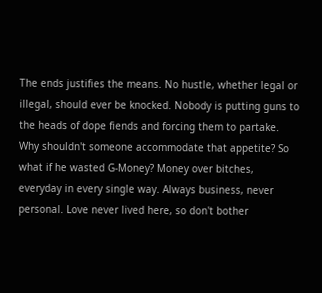The ends justifies the means. No hustle, whether legal or illegal, should ever be knocked. Nobody is putting guns to the heads of dope fiends and forcing them to partake. Why shouldn't someone accommodate that appetite? So what if he wasted G-Money? Money over bitches, everyday in every single way. Always business, never personal. Love never lived here, so don't bother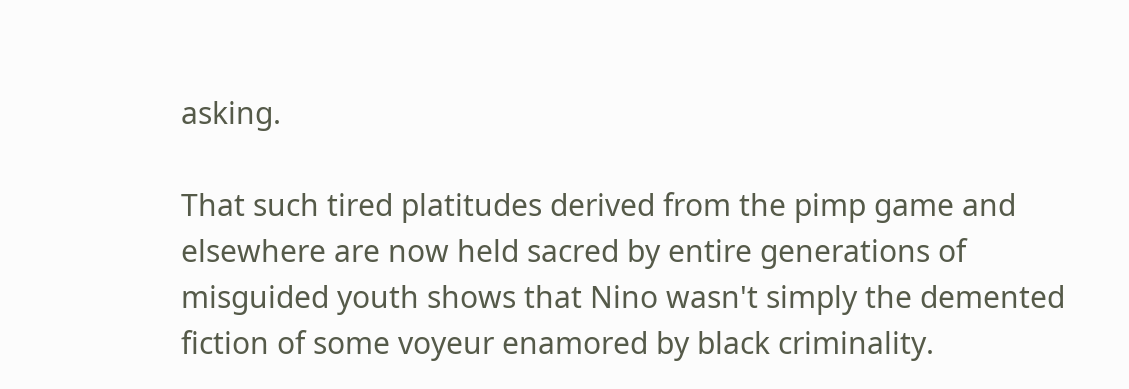asking.

That such tired platitudes derived from the pimp game and elsewhere are now held sacred by entire generations of misguided youth shows that Nino wasn't simply the demented fiction of some voyeur enamored by black criminality.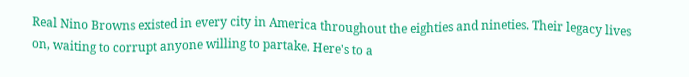Real Nino Browns existed in every city in America throughout the eighties and nineties. Their legacy lives on, waiting to corrupt anyone willing to partake. Here's to a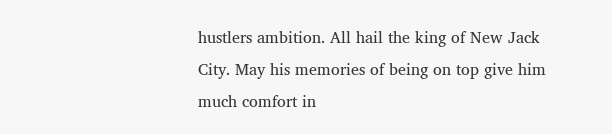hustlers ambition. All hail the king of New Jack City. May his memories of being on top give him much comfort in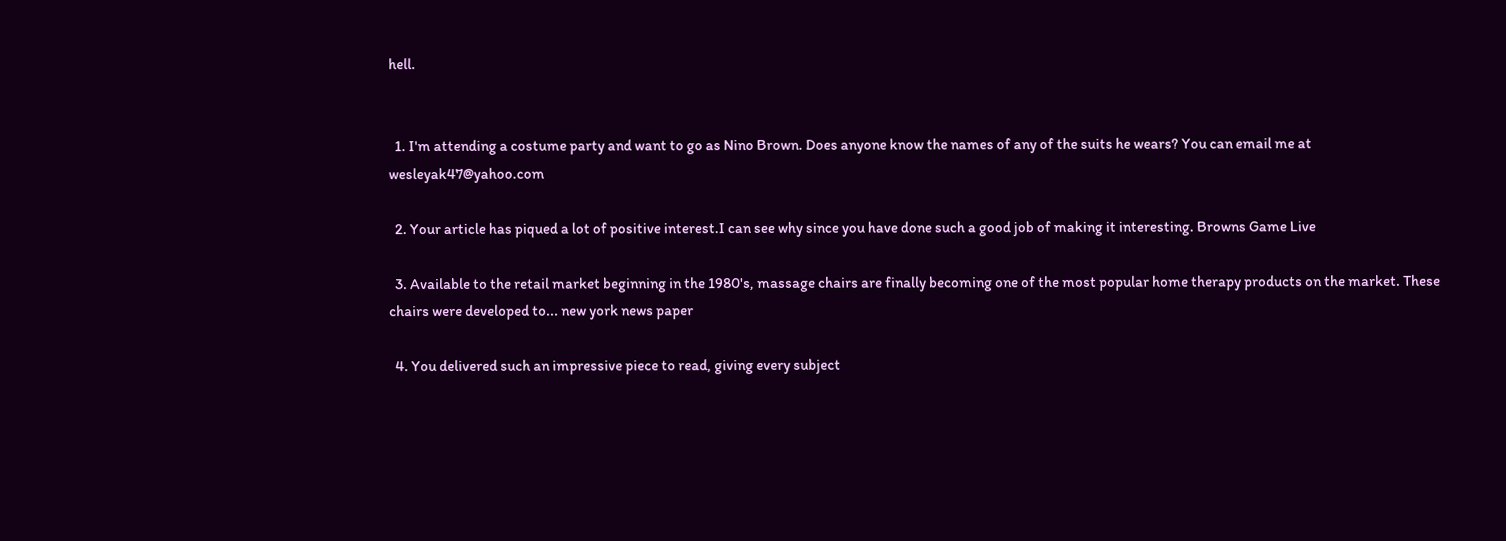hell.


  1. I'm attending a costume party and want to go as Nino Brown. Does anyone know the names of any of the suits he wears? You can email me at wesleyak47@yahoo.com

  2. Your article has piqued a lot of positive interest.I can see why since you have done such a good job of making it interesting. Browns Game Live

  3. Available to the retail market beginning in the 1980's, massage chairs are finally becoming one of the most popular home therapy products on the market. These chairs were developed to... new york news paper

  4. You delivered such an impressive piece to read, giving every subject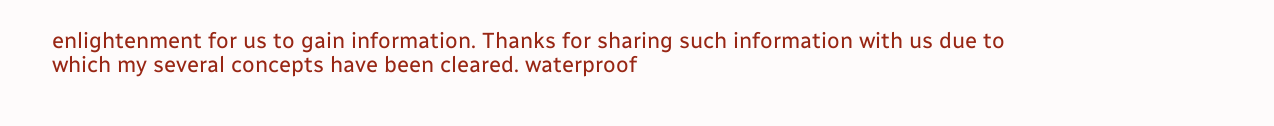enlightenment for us to gain information. Thanks for sharing such information with us due to which my several concepts have been cleared. waterproof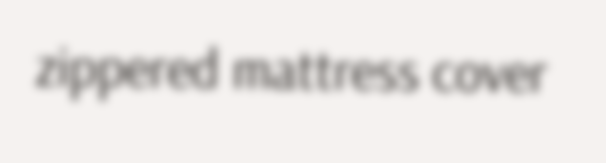zippered mattress cover